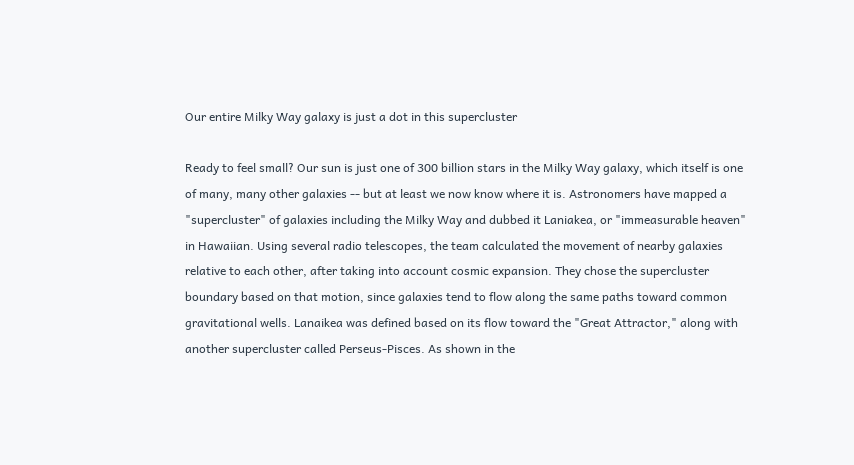Our entire Milky Way galaxy is just a dot in this supercluster

Ready to feel small? Our sun is just one of 300 billion stars in the Milky Way galaxy, which itself is one of many, many other galaxies -- but at least we now know where it is. Astronomers have mapped a "supercluster" of galaxies including the Milky Way and dubbed it Laniakea, or "immeasurable heaven" in Hawaiian. Using several radio telescopes, the team calculated the movement of nearby galaxies relative to each other, after taking into account cosmic expansion. They chose the supercluster boundary based on that motion, since galaxies tend to flow along the same paths toward common gravitational wells. Lanaikea was defined based on its flow toward the "Great Attractor," along with another supercluster called Perseus-Pisces. As shown in the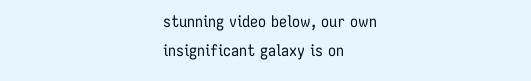stunning video below, our own insignificant galaxy is on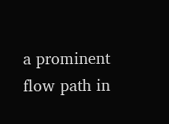a prominent flow path in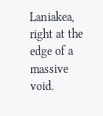Laniakea, right at the edge of a massive void.